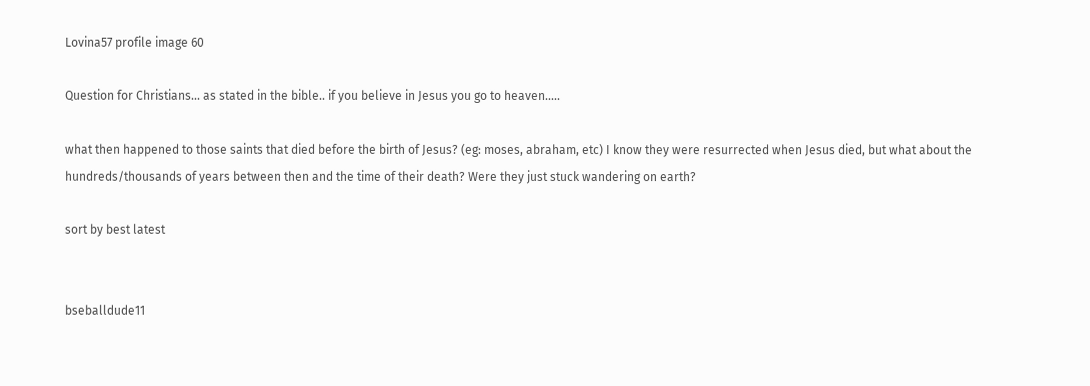Lovina57 profile image 60

Question for Christians... as stated in the bible.. if you believe in Jesus you go to heaven.....

what then happened to those saints that died before the birth of Jesus? (eg: moses, abraham, etc) I know they were resurrected when Jesus died, but what about the hundreds/thousands of years between then and the time of their death? Were they just stuck wandering on earth?

sort by best latest


bseballdude11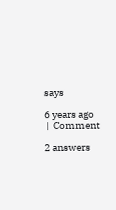says

6 years ago
 |  Comment

2 answers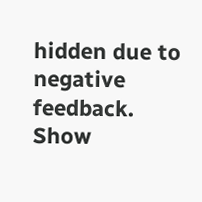hidden due to negative feedback. Show